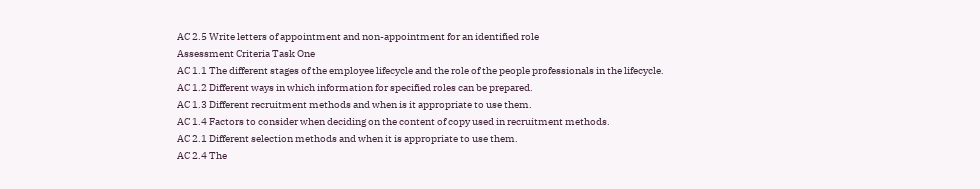AC 2.5 Write letters of appointment and non-appointment for an identified role
Assessment Criteria Task One
AC 1.1 The different stages of the employee lifecycle and the role of the people professionals in the lifecycle.
AC 1.2 Different ways in which information for specified roles can be prepared.
AC 1.3 Different recruitment methods and when is it appropriate to use them.
AC 1.4 Factors to consider when deciding on the content of copy used in recruitment methods.
AC 2.1 Different selection methods and when it is appropriate to use them.
AC 2.4 The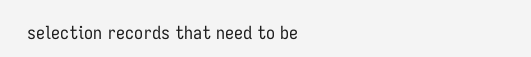selection records that need to be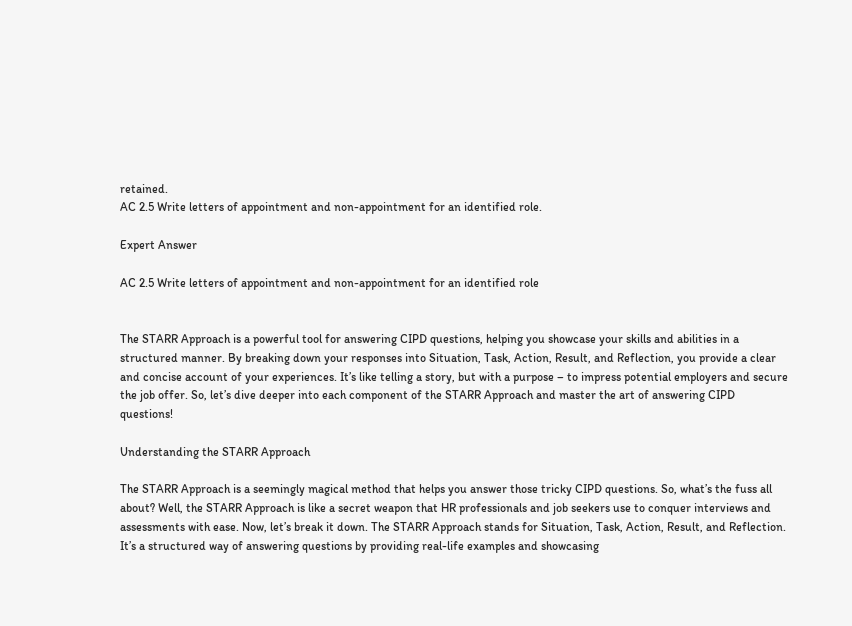retained.
AC 2.5 Write letters of appointment and non-appointment for an identified role.

Expert Answer

AC 2.5 Write letters of appointment and non-appointment for an identified role


The STARR Approach is a powerful tool for answering CIPD questions, helping you showcase your skills and abilities in a structured manner. By breaking down your responses into Situation, Task, Action, Result, and Reflection, you provide a clear and concise account of your experiences. It’s like telling a story, but with a purpose – to impress potential employers and secure the job offer. So, let’s dive deeper into each component of the STARR Approach and master the art of answering CIPD questions!

Understanding the STARR Approach

The STARR Approach is a seemingly magical method that helps you answer those tricky CIPD questions. So, what’s the fuss all about? Well, the STARR Approach is like a secret weapon that HR professionals and job seekers use to conquer interviews and assessments with ease. Now, let’s break it down. The STARR Approach stands for Situation, Task, Action, Result, and Reflection. It’s a structured way of answering questions by providing real-life examples and showcasing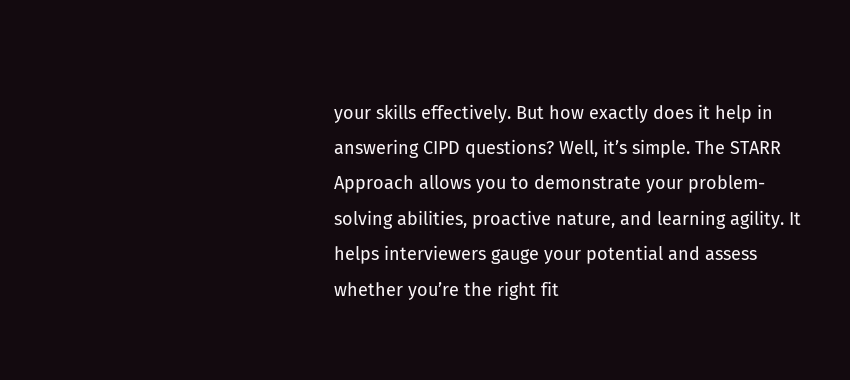your skills effectively. But how exactly does it help in answering CIPD questions? Well, it’s simple. The STARR Approach allows you to demonstrate your problem-solving abilities, proactive nature, and learning agility. It helps interviewers gauge your potential and assess whether you’re the right fit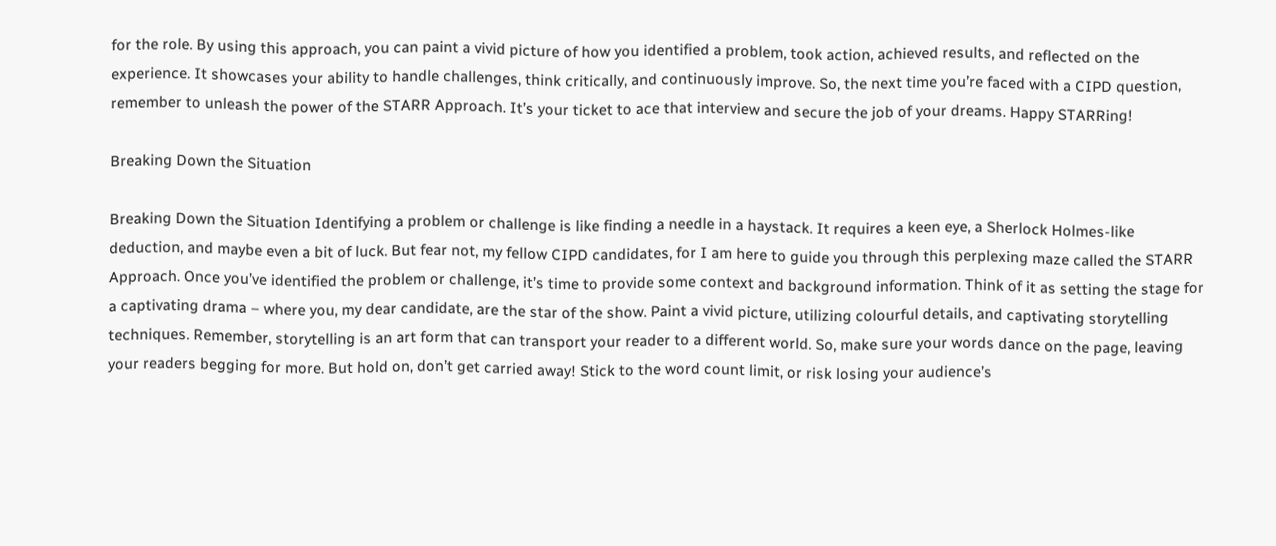for the role. By using this approach, you can paint a vivid picture of how you identified a problem, took action, achieved results, and reflected on the experience. It showcases your ability to handle challenges, think critically, and continuously improve. So, the next time you’re faced with a CIPD question, remember to unleash the power of the STARR Approach. It’s your ticket to ace that interview and secure the job of your dreams. Happy STARRing!

Breaking Down the Situation

Breaking Down the Situation Identifying a problem or challenge is like finding a needle in a haystack. It requires a keen eye, a Sherlock Holmes-like deduction, and maybe even a bit of luck. But fear not, my fellow CIPD candidates, for I am here to guide you through this perplexing maze called the STARR Approach. Once you’ve identified the problem or challenge, it’s time to provide some context and background information. Think of it as setting the stage for a captivating drama – where you, my dear candidate, are the star of the show. Paint a vivid picture, utilizing colourful details, and captivating storytelling techniques. Remember, storytelling is an art form that can transport your reader to a different world. So, make sure your words dance on the page, leaving your readers begging for more. But hold on, don’t get carried away! Stick to the word count limit, or risk losing your audience’s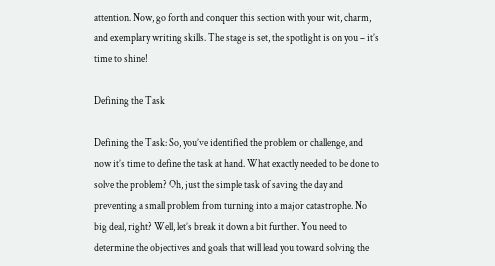attention. Now, go forth and conquer this section with your wit, charm, and exemplary writing skills. The stage is set, the spotlight is on you – it’s time to shine!

Defining the Task

Defining the Task: So, you’ve identified the problem or challenge, and now it’s time to define the task at hand. What exactly needed to be done to solve the problem? Oh, just the simple task of saving the day and preventing a small problem from turning into a major catastrophe. No big deal, right? Well, let’s break it down a bit further. You need to determine the objectives and goals that will lead you toward solving the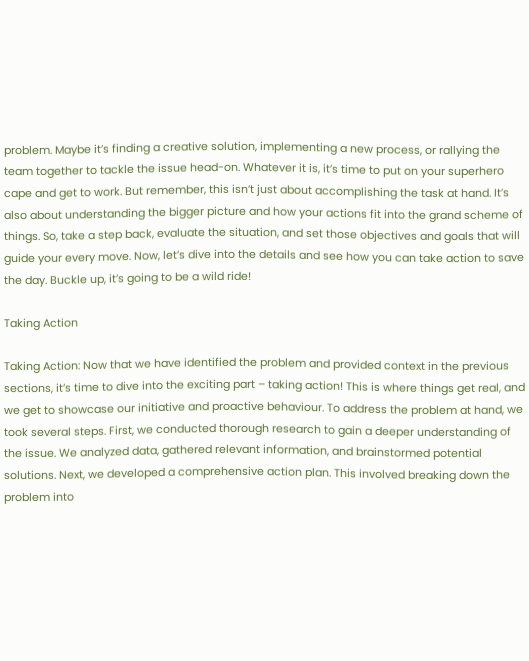problem. Maybe it’s finding a creative solution, implementing a new process, or rallying the team together to tackle the issue head-on. Whatever it is, it’s time to put on your superhero cape and get to work. But remember, this isn’t just about accomplishing the task at hand. It’s also about understanding the bigger picture and how your actions fit into the grand scheme of things. So, take a step back, evaluate the situation, and set those objectives and goals that will guide your every move. Now, let’s dive into the details and see how you can take action to save the day. Buckle up, it’s going to be a wild ride!

Taking Action

Taking Action: Now that we have identified the problem and provided context in the previous sections, it’s time to dive into the exciting part – taking action! This is where things get real, and we get to showcase our initiative and proactive behaviour. To address the problem at hand, we took several steps. First, we conducted thorough research to gain a deeper understanding of the issue. We analyzed data, gathered relevant information, and brainstormed potential solutions. Next, we developed a comprehensive action plan. This involved breaking down the problem into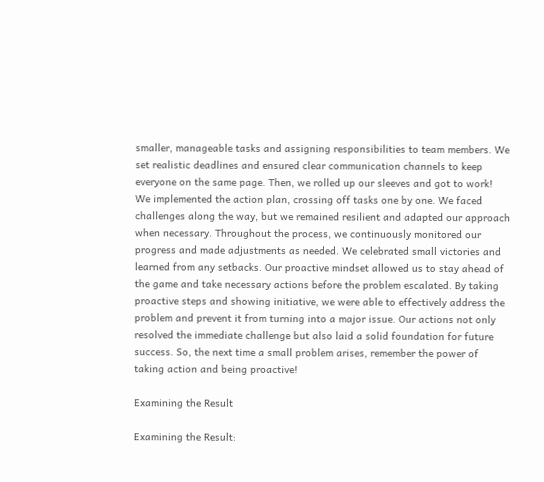smaller, manageable tasks and assigning responsibilities to team members. We set realistic deadlines and ensured clear communication channels to keep everyone on the same page. Then, we rolled up our sleeves and got to work! We implemented the action plan, crossing off tasks one by one. We faced challenges along the way, but we remained resilient and adapted our approach when necessary. Throughout the process, we continuously monitored our progress and made adjustments as needed. We celebrated small victories and learned from any setbacks. Our proactive mindset allowed us to stay ahead of the game and take necessary actions before the problem escalated. By taking proactive steps and showing initiative, we were able to effectively address the problem and prevent it from turning into a major issue. Our actions not only resolved the immediate challenge but also laid a solid foundation for future success. So, the next time a small problem arises, remember the power of taking action and being proactive!

Examining the Result

Examining the Result: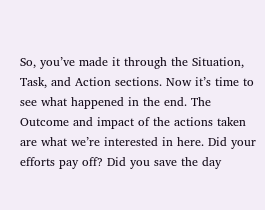So, you’ve made it through the Situation, Task, and Action sections. Now it’s time to see what happened in the end. The Outcome and impact of the actions taken are what we’re interested in here. Did your efforts pay off? Did you save the day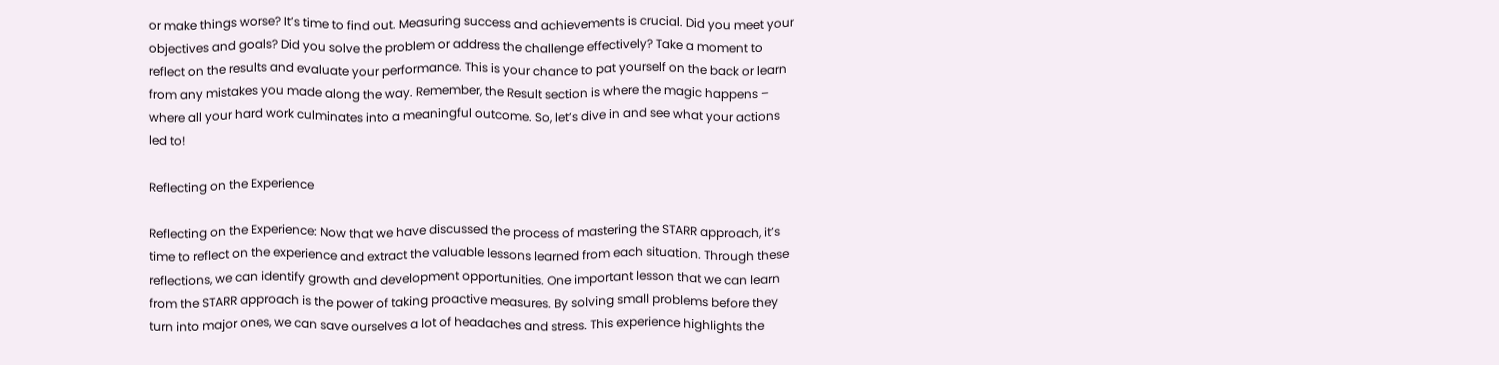or make things worse? It’s time to find out. Measuring success and achievements is crucial. Did you meet your objectives and goals? Did you solve the problem or address the challenge effectively? Take a moment to reflect on the results and evaluate your performance. This is your chance to pat yourself on the back or learn from any mistakes you made along the way. Remember, the Result section is where the magic happens – where all your hard work culminates into a meaningful outcome. So, let’s dive in and see what your actions led to!

Reflecting on the Experience

Reflecting on the Experience: Now that we have discussed the process of mastering the STARR approach, it’s time to reflect on the experience and extract the valuable lessons learned from each situation. Through these reflections, we can identify growth and development opportunities. One important lesson that we can learn from the STARR approach is the power of taking proactive measures. By solving small problems before they turn into major ones, we can save ourselves a lot of headaches and stress. This experience highlights the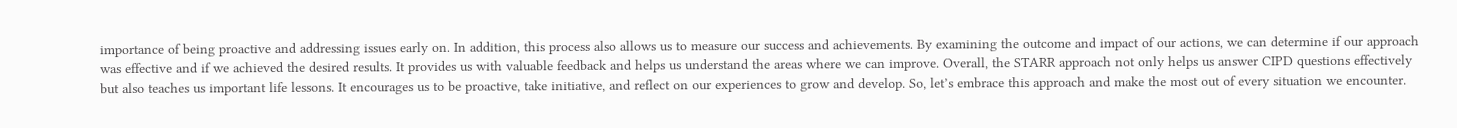importance of being proactive and addressing issues early on. In addition, this process also allows us to measure our success and achievements. By examining the outcome and impact of our actions, we can determine if our approach was effective and if we achieved the desired results. It provides us with valuable feedback and helps us understand the areas where we can improve. Overall, the STARR approach not only helps us answer CIPD questions effectively but also teaches us important life lessons. It encourages us to be proactive, take initiative, and reflect on our experiences to grow and develop. So, let’s embrace this approach and make the most out of every situation we encounter.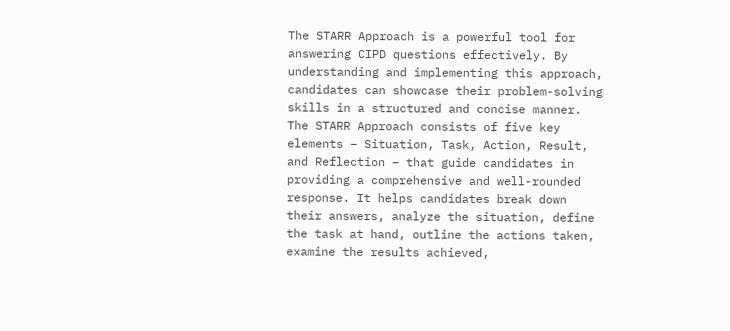The STARR Approach is a powerful tool for answering CIPD questions effectively. By understanding and implementing this approach, candidates can showcase their problem-solving skills in a structured and concise manner. The STARR Approach consists of five key elements – Situation, Task, Action, Result, and Reflection – that guide candidates in providing a comprehensive and well-rounded response. It helps candidates break down their answers, analyze the situation, define the task at hand, outline the actions taken, examine the results achieved,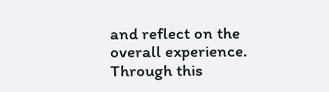and reflect on the overall experience. Through this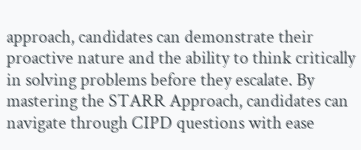approach, candidates can demonstrate their proactive nature and the ability to think critically in solving problems before they escalate. By mastering the STARR Approach, candidates can navigate through CIPD questions with ease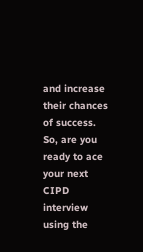and increase their chances of success. So, are you ready to ace your next CIPD interview using the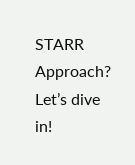STARR Approach? Let’s dive in!